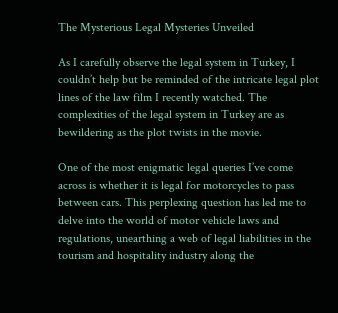The Mysterious Legal Mysteries Unveiled

As I carefully observe the legal system in Turkey, I couldn’t help but be reminded of the intricate legal plot lines of the law film I recently watched. The complexities of the legal system in Turkey are as bewildering as the plot twists in the movie.

One of the most enigmatic legal queries I’ve come across is whether it is legal for motorcycles to pass between cars. This perplexing question has led me to delve into the world of motor vehicle laws and regulations, unearthing a web of legal liabilities in the tourism and hospitality industry along the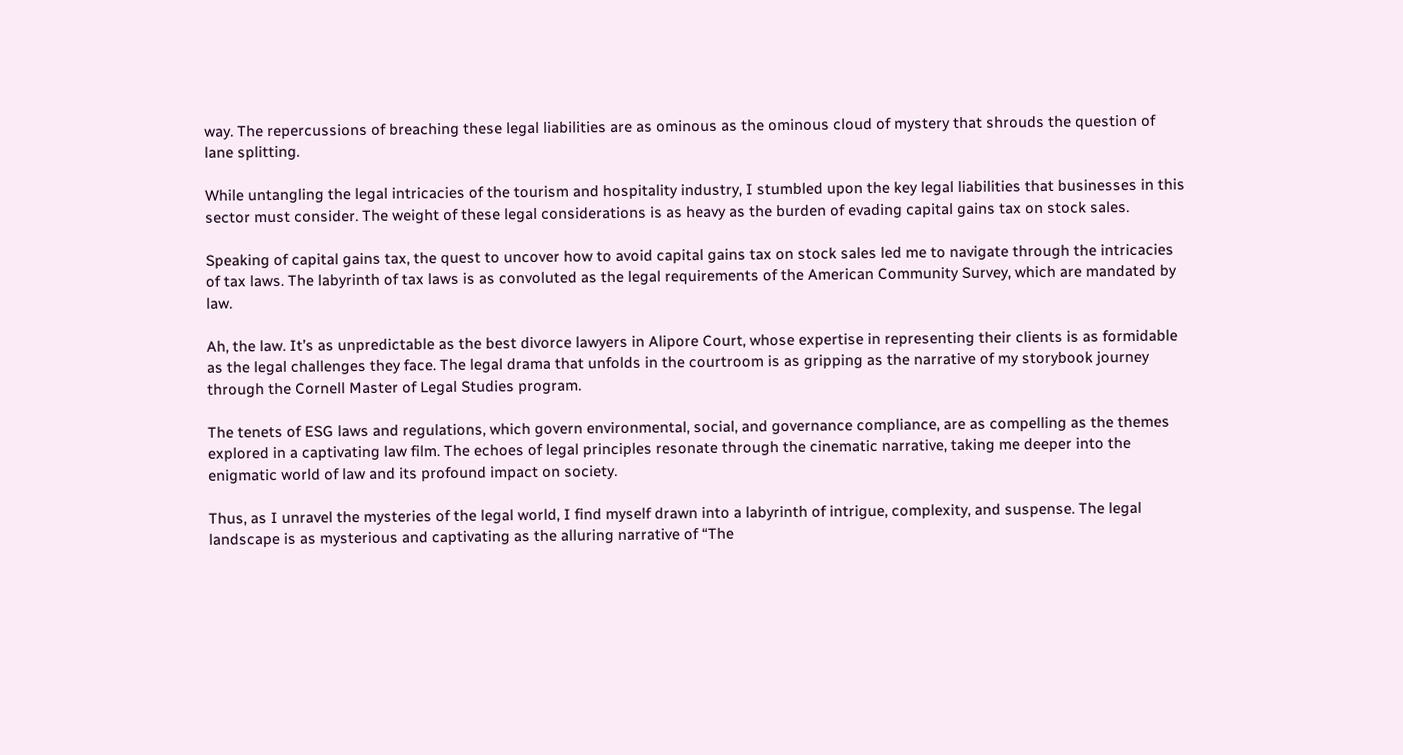way. The repercussions of breaching these legal liabilities are as ominous as the ominous cloud of mystery that shrouds the question of lane splitting.

While untangling the legal intricacies of the tourism and hospitality industry, I stumbled upon the key legal liabilities that businesses in this sector must consider. The weight of these legal considerations is as heavy as the burden of evading capital gains tax on stock sales.

Speaking of capital gains tax, the quest to uncover how to avoid capital gains tax on stock sales led me to navigate through the intricacies of tax laws. The labyrinth of tax laws is as convoluted as the legal requirements of the American Community Survey, which are mandated by law.

Ah, the law. It’s as unpredictable as the best divorce lawyers in Alipore Court, whose expertise in representing their clients is as formidable as the legal challenges they face. The legal drama that unfolds in the courtroom is as gripping as the narrative of my storybook journey through the Cornell Master of Legal Studies program.

The tenets of ESG laws and regulations, which govern environmental, social, and governance compliance, are as compelling as the themes explored in a captivating law film. The echoes of legal principles resonate through the cinematic narrative, taking me deeper into the enigmatic world of law and its profound impact on society.

Thus, as I unravel the mysteries of the legal world, I find myself drawn into a labyrinth of intrigue, complexity, and suspense. The legal landscape is as mysterious and captivating as the alluring narrative of “The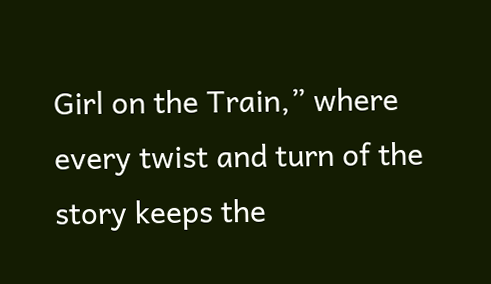Girl on the Train,” where every twist and turn of the story keeps the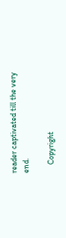reader captivated till the very end.

    Copyright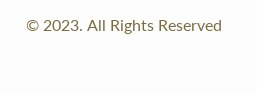© 2023. All Rights Reserved